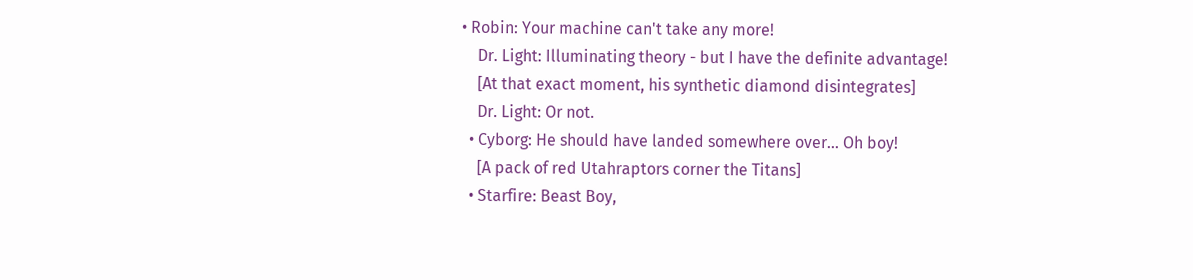• Robin: Your machine can't take any more!
    Dr. Light: Illuminating theory - but I have the definite advantage!
    [At that exact moment, his synthetic diamond disintegrates]
    Dr. Light: Or not.
  • Cyborg: He should have landed somewhere over... Oh boy!
    [A pack of red Utahraptors corner the Titans]
  • Starfire: Beast Boy,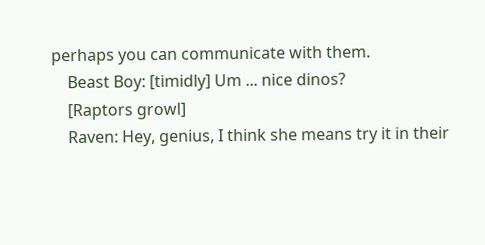perhaps you can communicate with them.
    Beast Boy: [timidly] Um ... nice dinos?
    [Raptors growl]
    Raven: Hey, genius, I think she means try it in their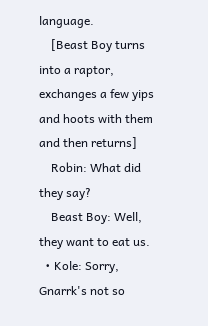language.
    [Beast Boy turns into a raptor, exchanges a few yips and hoots with them and then returns]
    Robin: What did they say?
    Beast Boy: Well, they want to eat us.
  • Kole: Sorry, Gnarrk's not so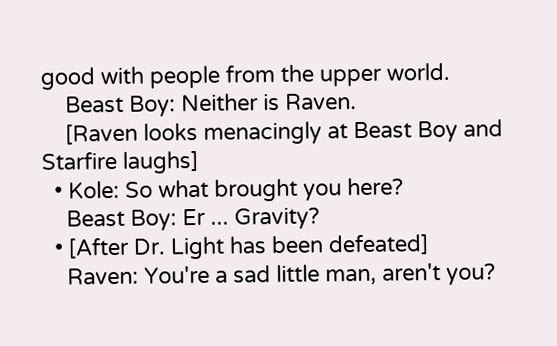good with people from the upper world.
    Beast Boy: Neither is Raven.
    [Raven looks menacingly at Beast Boy and Starfire laughs]
  • Kole: So what brought you here?
    Beast Boy: Er ... Gravity?
  • [After Dr. Light has been defeated]
    Raven: You're a sad little man, aren't you?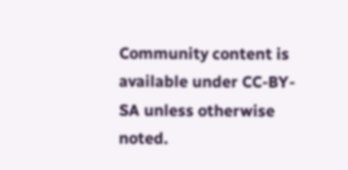Community content is available under CC-BY-SA unless otherwise noted.